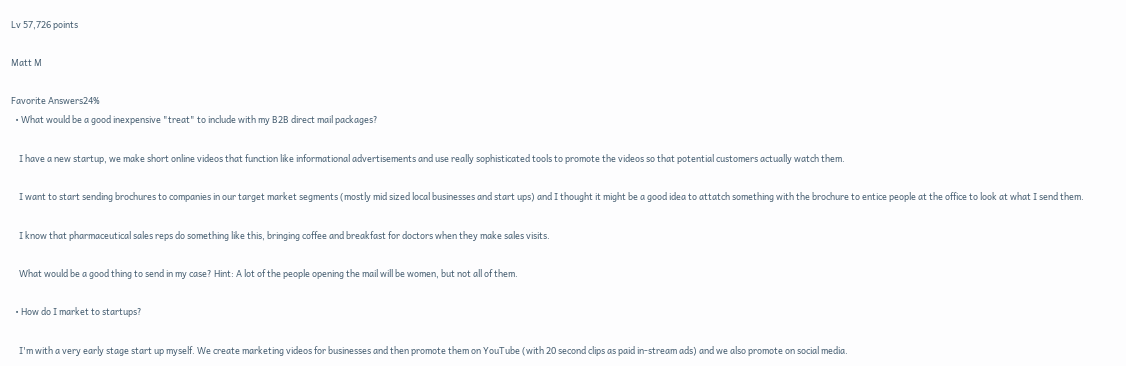Lv 57,726 points

Matt M

Favorite Answers24%
  • What would be a good inexpensive "treat" to include with my B2B direct mail packages?

    I have a new startup, we make short online videos that function like informational advertisements and use really sophisticated tools to promote the videos so that potential customers actually watch them.

    I want to start sending brochures to companies in our target market segments (mostly mid sized local businesses and start ups) and I thought it might be a good idea to attatch something with the brochure to entice people at the office to look at what I send them.

    I know that pharmaceutical sales reps do something like this, bringing coffee and breakfast for doctors when they make sales visits.

    What would be a good thing to send in my case? Hint: A lot of the people opening the mail will be women, but not all of them.

  • How do I market to startups?

    I'm with a very early stage start up myself. We create marketing videos for businesses and then promote them on YouTube (with 20 second clips as paid in-stream ads) and we also promote on social media.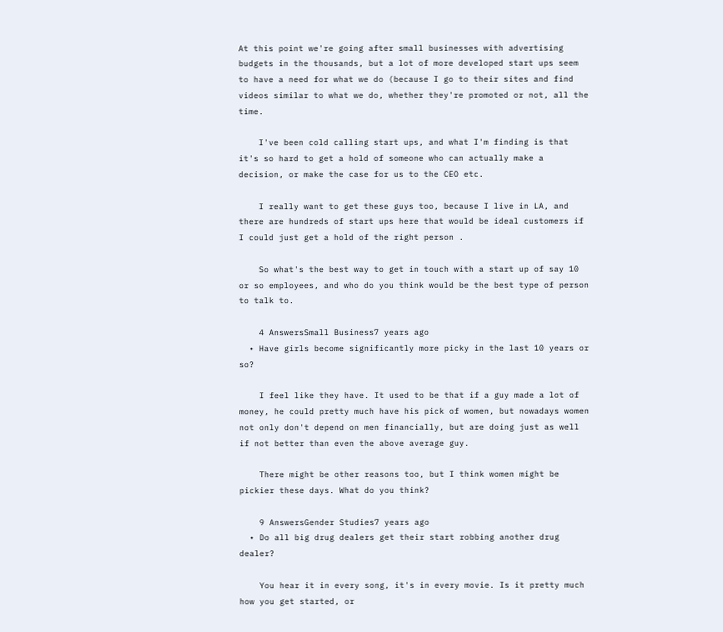At this point we're going after small businesses with advertising budgets in the thousands, but a lot of more developed start ups seem to have a need for what we do (because I go to their sites and find videos similar to what we do, whether they're promoted or not, all the time.

    I've been cold calling start ups, and what I'm finding is that it's so hard to get a hold of someone who can actually make a decision, or make the case for us to the CEO etc.

    I really want to get these guys too, because I live in LA, and there are hundreds of start ups here that would be ideal customers if I could just get a hold of the right person .

    So what's the best way to get in touch with a start up of say 10 or so employees, and who do you think would be the best type of person to talk to.

    4 AnswersSmall Business7 years ago
  • Have girls become significantly more picky in the last 10 years or so?

    I feel like they have. It used to be that if a guy made a lot of money, he could pretty much have his pick of women, but nowadays women not only don't depend on men financially, but are doing just as well if not better than even the above average guy.

    There might be other reasons too, but I think women might be pickier these days. What do you think?

    9 AnswersGender Studies7 years ago
  • Do all big drug dealers get their start robbing another drug dealer?

    You hear it in every song, it's in every movie. Is it pretty much how you get started, or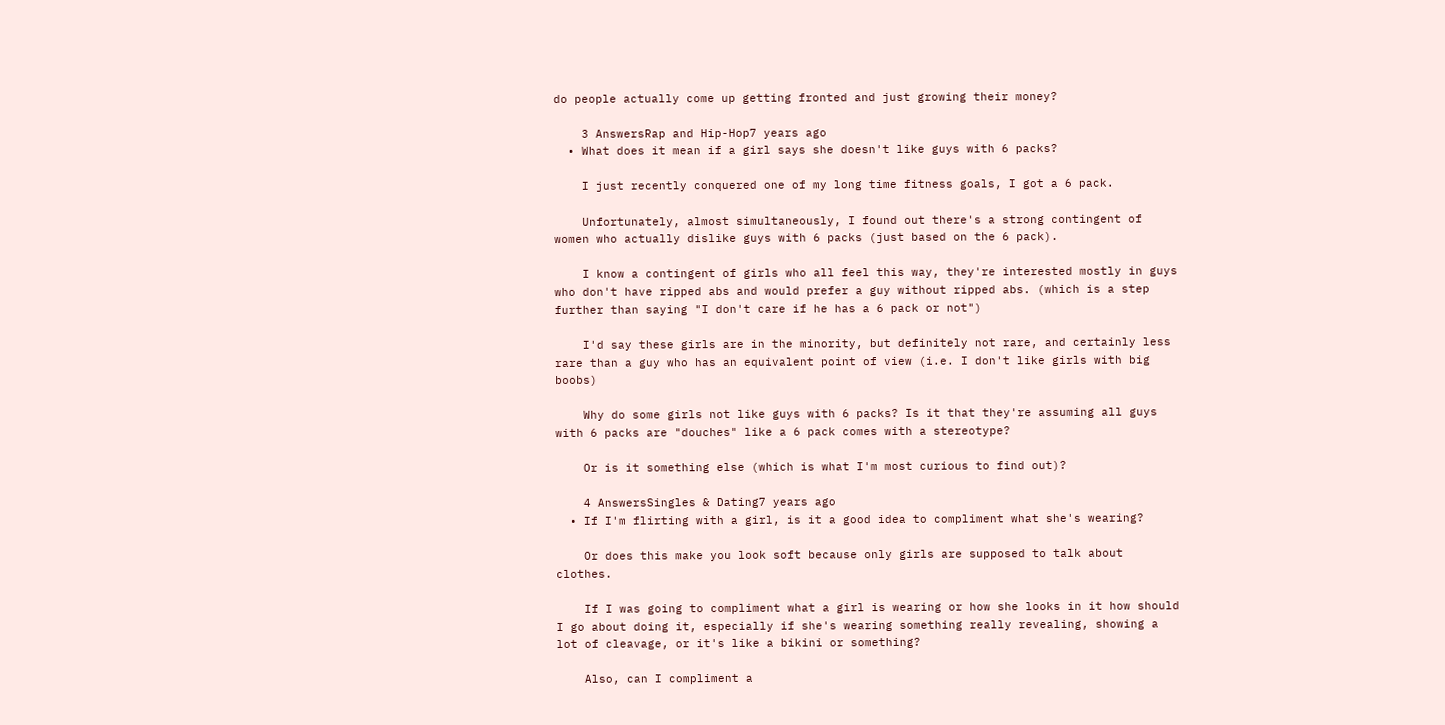do people actually come up getting fronted and just growing their money?

    3 AnswersRap and Hip-Hop7 years ago
  • What does it mean if a girl says she doesn't like guys with 6 packs?

    I just recently conquered one of my long time fitness goals, I got a 6 pack.

    Unfortunately, almost simultaneously, I found out there's a strong contingent of women who actually dislike guys with 6 packs (just based on the 6 pack).

    I know a contingent of girls who all feel this way, they're interested mostly in guys who don't have ripped abs and would prefer a guy without ripped abs. (which is a step further than saying "I don't care if he has a 6 pack or not")

    I'd say these girls are in the minority, but definitely not rare, and certainly less rare than a guy who has an equivalent point of view (i.e. I don't like girls with big boobs)

    Why do some girls not like guys with 6 packs? Is it that they're assuming all guys with 6 packs are "douches" like a 6 pack comes with a stereotype?

    Or is it something else (which is what I'm most curious to find out)?

    4 AnswersSingles & Dating7 years ago
  • If I'm flirting with a girl, is it a good idea to compliment what she's wearing?

    Or does this make you look soft because only girls are supposed to talk about clothes.

    If I was going to compliment what a girl is wearing or how she looks in it how should I go about doing it, especially if she's wearing something really revealing, showing a lot of cleavage, or it's like a bikini or something?

    Also, can I compliment a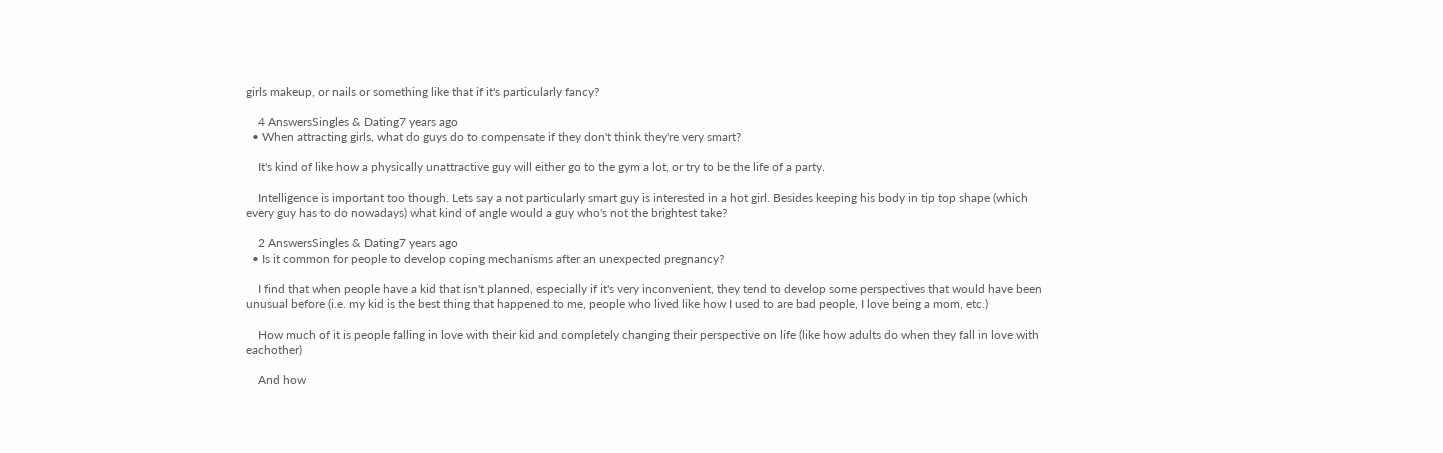girls makeup, or nails or something like that if it's particularly fancy?

    4 AnswersSingles & Dating7 years ago
  • When attracting girls, what do guys do to compensate if they don't think they're very smart?

    It's kind of like how a physically unattractive guy will either go to the gym a lot, or try to be the life of a party.

    Intelligence is important too though. Lets say a not particularly smart guy is interested in a hot girl. Besides keeping his body in tip top shape (which every guy has to do nowadays) what kind of angle would a guy who's not the brightest take?

    2 AnswersSingles & Dating7 years ago
  • Is it common for people to develop coping mechanisms after an unexpected pregnancy?

    I find that when people have a kid that isn't planned, especially if it's very inconvenient, they tend to develop some perspectives that would have been unusual before (i.e. my kid is the best thing that happened to me, people who lived like how I used to are bad people, I love being a mom, etc.)

    How much of it is people falling in love with their kid and completely changing their perspective on life (like how adults do when they fall in love with eachother)

    And how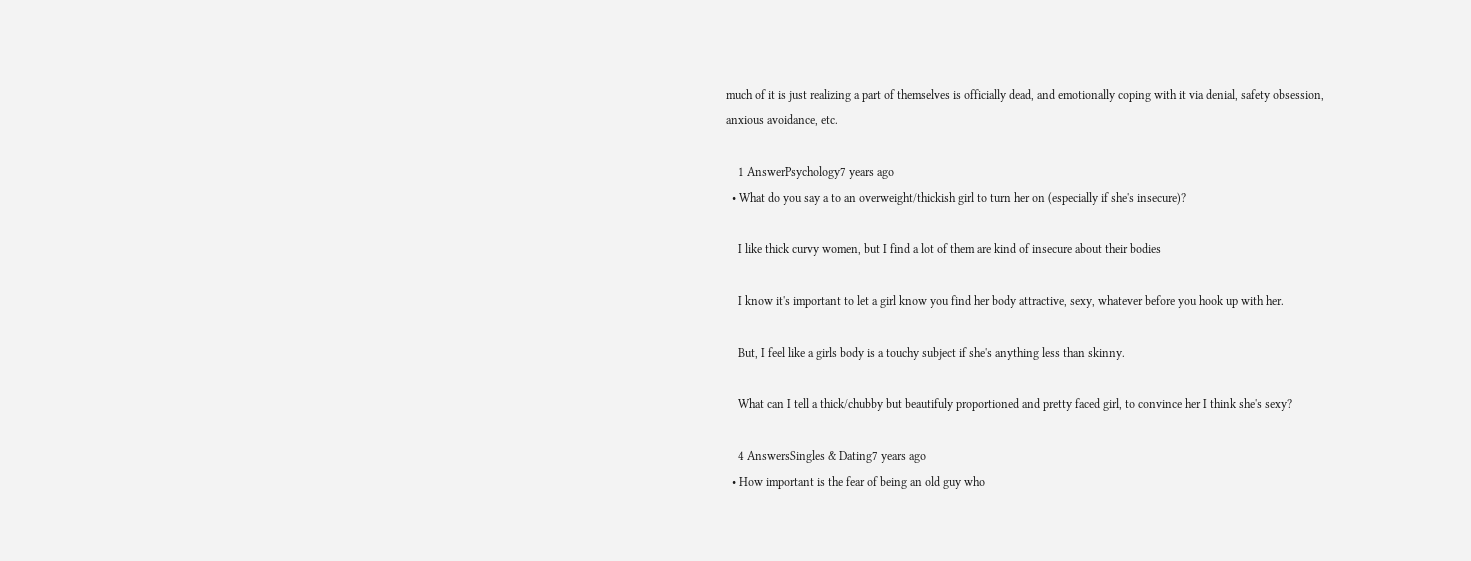much of it is just realizing a part of themselves is officially dead, and emotionally coping with it via denial, safety obsession, anxious avoidance, etc.

    1 AnswerPsychology7 years ago
  • What do you say a to an overweight/thickish girl to turn her on (especially if she's insecure)?

    I like thick curvy women, but I find a lot of them are kind of insecure about their bodies

    I know it's important to let a girl know you find her body attractive, sexy, whatever before you hook up with her.

    But, I feel like a girls body is a touchy subject if she's anything less than skinny.

    What can I tell a thick/chubby but beautifuly proportioned and pretty faced girl, to convince her I think she's sexy?

    4 AnswersSingles & Dating7 years ago
  • How important is the fear of being an old guy who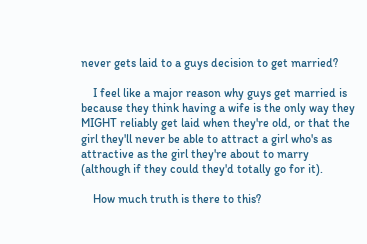never gets laid to a guys decision to get married?

    I feel like a major reason why guys get married is because they think having a wife is the only way they MIGHT reliably get laid when they're old, or that the girl they'll never be able to attract a girl who's as attractive as the girl they're about to marry (although if they could they'd totally go for it).

    How much truth is there to this?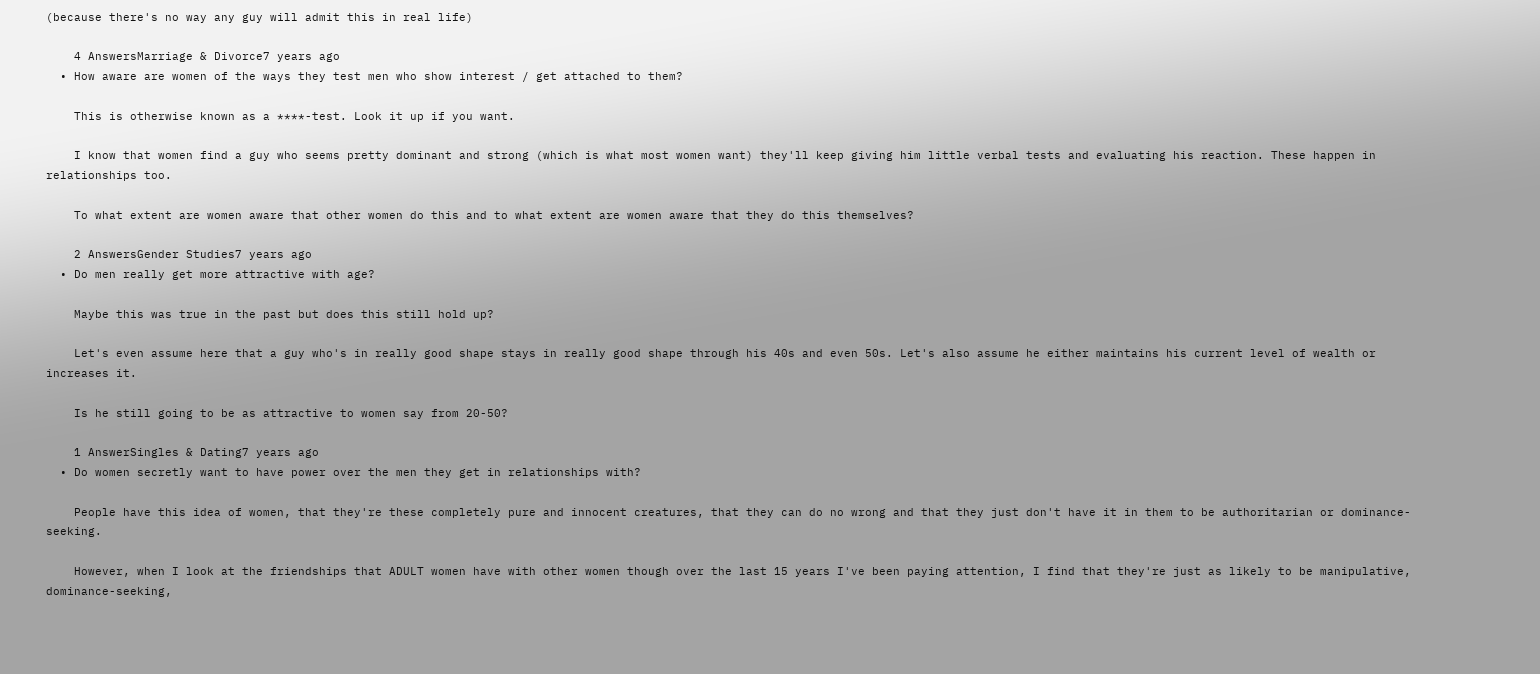(because there's no way any guy will admit this in real life)

    4 AnswersMarriage & Divorce7 years ago
  • How aware are women of the ways they test men who show interest / get attached to them?

    This is otherwise known as a ****-test. Look it up if you want.

    I know that women find a guy who seems pretty dominant and strong (which is what most women want) they'll keep giving him little verbal tests and evaluating his reaction. These happen in relationships too.

    To what extent are women aware that other women do this and to what extent are women aware that they do this themselves?

    2 AnswersGender Studies7 years ago
  • Do men really get more attractive with age?

    Maybe this was true in the past but does this still hold up?

    Let's even assume here that a guy who's in really good shape stays in really good shape through his 40s and even 50s. Let's also assume he either maintains his current level of wealth or increases it.

    Is he still going to be as attractive to women say from 20-50?

    1 AnswerSingles & Dating7 years ago
  • Do women secretly want to have power over the men they get in relationships with?

    People have this idea of women, that they're these completely pure and innocent creatures, that they can do no wrong and that they just don't have it in them to be authoritarian or dominance-seeking.

    However, when I look at the friendships that ADULT women have with other women though over the last 15 years I've been paying attention, I find that they're just as likely to be manipulative, dominance-seeking,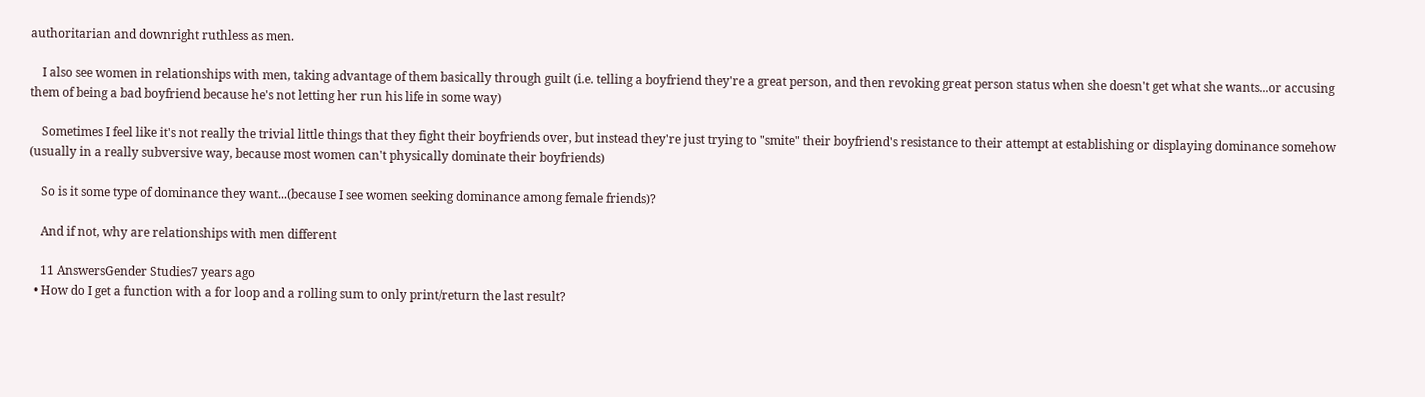authoritarian and downright ruthless as men.

    I also see women in relationships with men, taking advantage of them basically through guilt (i.e. telling a boyfriend they're a great person, and then revoking great person status when she doesn't get what she wants...or accusing them of being a bad boyfriend because he's not letting her run his life in some way)

    Sometimes I feel like it's not really the trivial little things that they fight their boyfriends over, but instead they're just trying to "smite" their boyfriend's resistance to their attempt at establishing or displaying dominance somehow (usually in a really subversive way, because most women can't physically dominate their boyfriends)

    So is it some type of dominance they want...(because I see women seeking dominance among female friends)?

    And if not, why are relationships with men different

    11 AnswersGender Studies7 years ago
  • How do I get a function with a for loop and a rolling sum to only print/return the last result?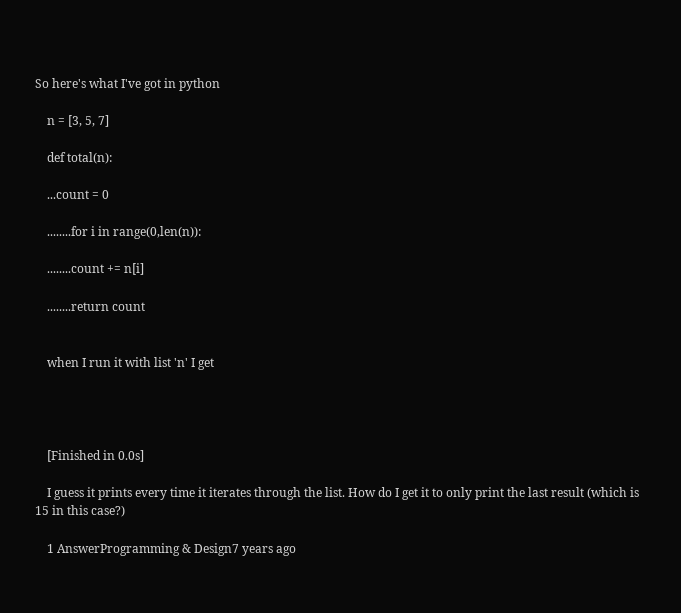So here's what I've got in python

    n = [3, 5, 7]

    def total(n):

    ...count = 0

    ........for i in range(0,len(n)):

    ........count += n[i]

    ........return count


    when I run it with list 'n' I get




    [Finished in 0.0s]

    I guess it prints every time it iterates through the list. How do I get it to only print the last result (which is 15 in this case?)

    1 AnswerProgramming & Design7 years ago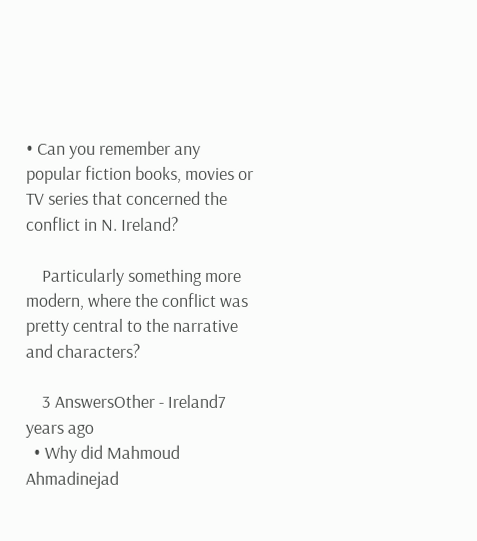• Can you remember any popular fiction books, movies or TV series that concerned the conflict in N. Ireland?

    Particularly something more modern, where the conflict was pretty central to the narrative and characters?

    3 AnswersOther - Ireland7 years ago
  • Why did Mahmoud Ahmadinejad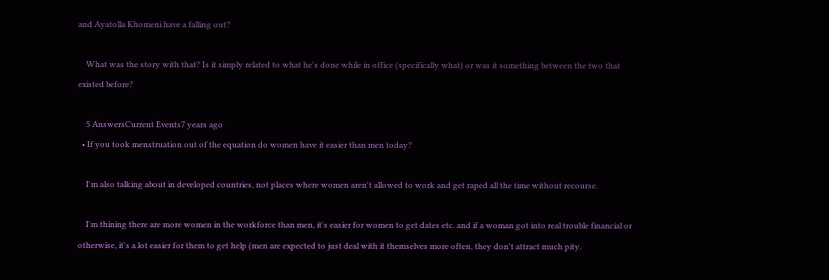and Ayatolla Khomeni have a falling out?

    What was the story with that? Is it simply related to what he's done while in office (specifically what) or was it something between the two that existed before?

    5 AnswersCurrent Events7 years ago
  • If you took menstruation out of the equation do women have it easier than men today?

    I'm also talking about in developed countries, not places where women aren't allowed to work and get raped all the time without recourse.

    I'm thining there are more women in the workforce than men, it's easier for women to get dates etc. and if a woman got into real trouble financial or otherwise, it's a lot easier for them to get help (men are expected to just deal with it themselves more often, they don't attract much pity.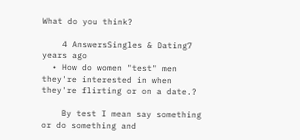What do you think?

    4 AnswersSingles & Dating7 years ago
  • How do women "test" men they're interested in when they're flirting or on a date.?

    By test I mean say something or do something and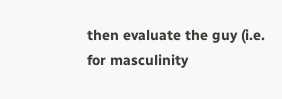then evaluate the guy (i.e. for masculinity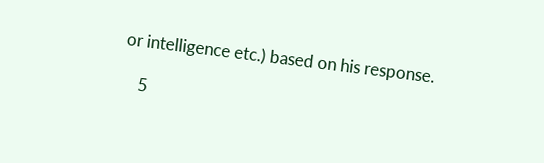or intelligence etc.) based on his response.

    5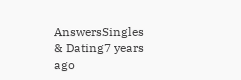AnswersSingles & Dating7 years ago